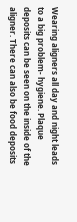Wearing aligners all day and night leads to a big problem- hygiene. Plaque deposits can be seen on the inside of the aligner. There can also be food deposits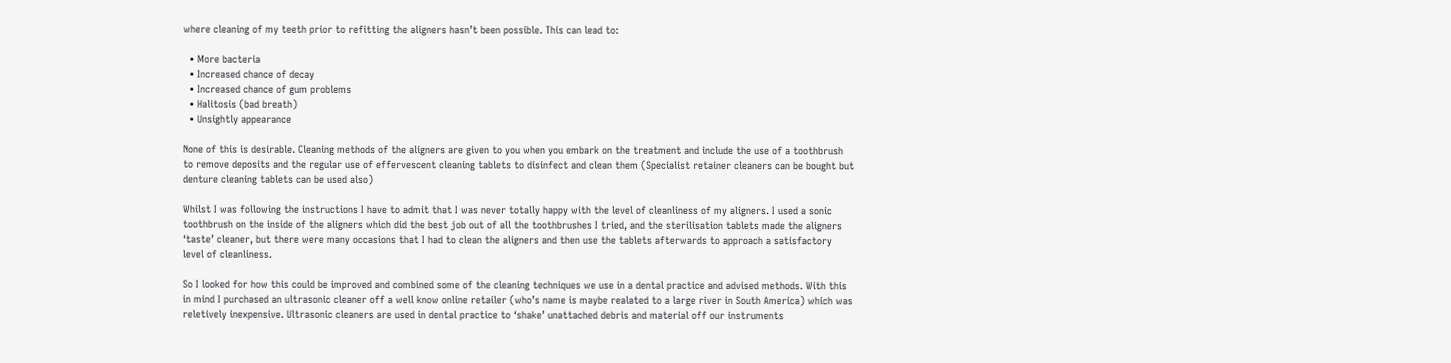where cleaning of my teeth prior to refitting the aligners hasn’t been possible. This can lead to:

  • More bacteria
  • Increased chance of decay
  • Increased chance of gum problems
  • Halitosis (bad breath)
  • Unsightly appearance

None of this is desirable. Cleaning methods of the aligners are given to you when you embark on the treatment and include the use of a toothbrush to remove deposits and the regular use of effervescent cleaning tablets to disinfect and clean them (Specialist retainer cleaners can be bought but denture cleaning tablets can be used also)

Whilst I was following the instructions I have to admit that I was never totally happy with the level of cleanliness of my aligners. I used a sonic toothbrush on the inside of the aligners which did the best job out of all the toothbrushes I tried, and the sterilisation tablets made the aligners ‘taste’ cleaner, but there were many occasions that I had to clean the aligners and then use the tablets afterwards to approach a satisfactory level of cleanliness.

So I looked for how this could be improved and combined some of the cleaning techniques we use in a dental practice and advised methods. With this in mind I purchased an ultrasonic cleaner off a well know online retailer (who’s name is maybe realated to a large river in South America) which was reletively inexpensive. Ultrasonic cleaners are used in dental practice to ‘shake’ unattached debris and material off our instruments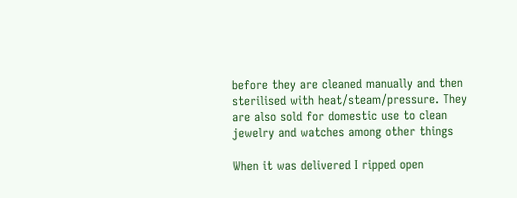before they are cleaned manually and then sterilised with heat/steam/pressure. They are also sold for domestic use to clean jewelry and watches among other things

When it was delivered I ripped open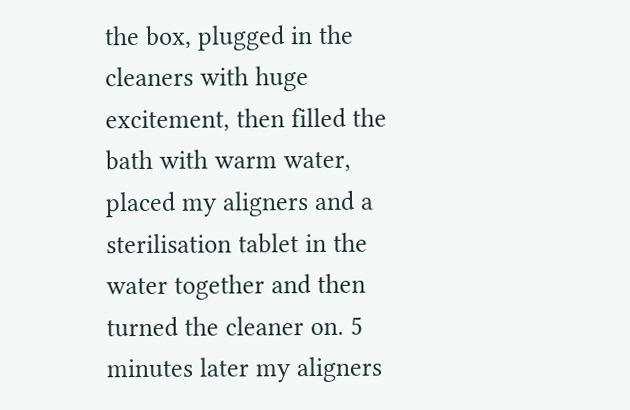the box, plugged in the cleaners with huge excitement, then filled the bath with warm water, placed my aligners and a sterilisation tablet in the water together and then turned the cleaner on. 5 minutes later my aligners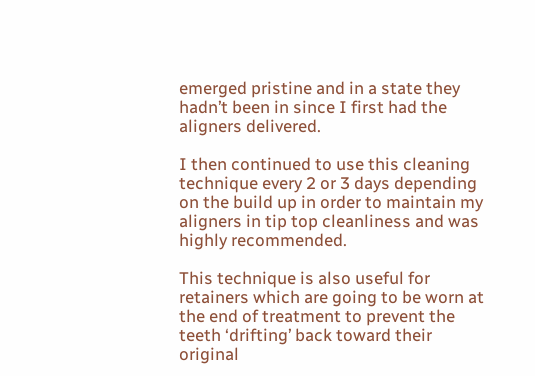emerged pristine and in a state they hadn’t been in since I first had the aligners delivered.

I then continued to use this cleaning technique every 2 or 3 days depending on the build up in order to maintain my aligners in tip top cleanliness and was highly recommended.

This technique is also useful for retainers which are going to be worn at the end of treatment to prevent the teeth ‘drifting’ back toward their original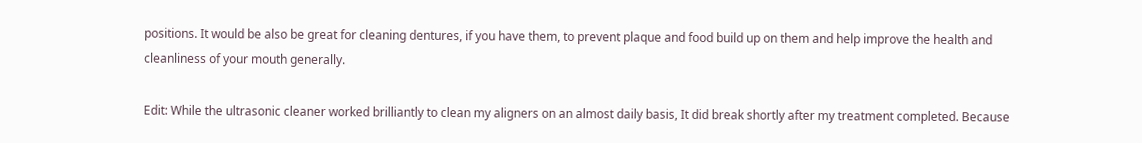positions. It would be also be great for cleaning dentures, if you have them, to prevent plaque and food build up on them and help improve the health and cleanliness of your mouth generally.

Edit: While the ultrasonic cleaner worked brilliantly to clean my aligners on an almost daily basis, It did break shortly after my treatment completed. Because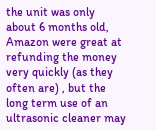the unit was only about 6 months old, Amazon were great at refunding the money very quickly (as they often are) , but the long term use of an ultrasonic cleaner may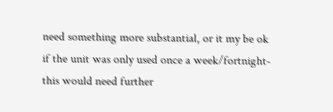need something more substantial, or it my be ok if the unit was only used once a week/fortnight- this would need further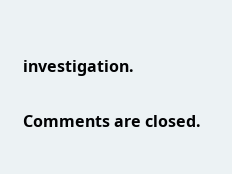investigation.

Comments are closed.